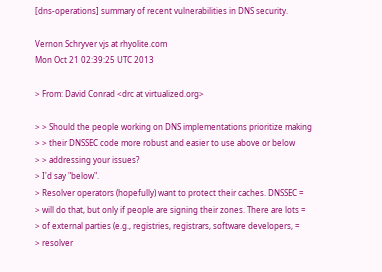[dns-operations] summary of recent vulnerabilities in DNS security.

Vernon Schryver vjs at rhyolite.com
Mon Oct 21 02:39:25 UTC 2013

> From: David Conrad <drc at virtualized.org>

> > Should the people working on DNS implementations prioritize making
> > their DNSSEC code more robust and easier to use above or below
> > addressing your issues?
> I'd say "below".
> Resolver operators (hopefully) want to protect their caches. DNSSEC =
> will do that, but only if people are signing their zones. There are lots =
> of external parties (e.g., registries, registrars, software developers, =
> resolver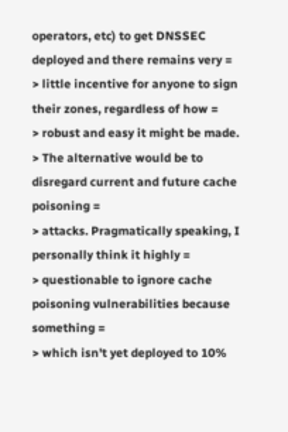operators, etc) to get DNSSEC deployed and there remains very =
> little incentive for anyone to sign their zones, regardless of how =
> robust and easy it might be made.
> The alternative would be to disregard current and future cache poisoning =
> attacks. Pragmatically speaking, I personally think it highly =
> questionable to ignore cache poisoning vulnerabilities because something =
> which isn't yet deployed to 10%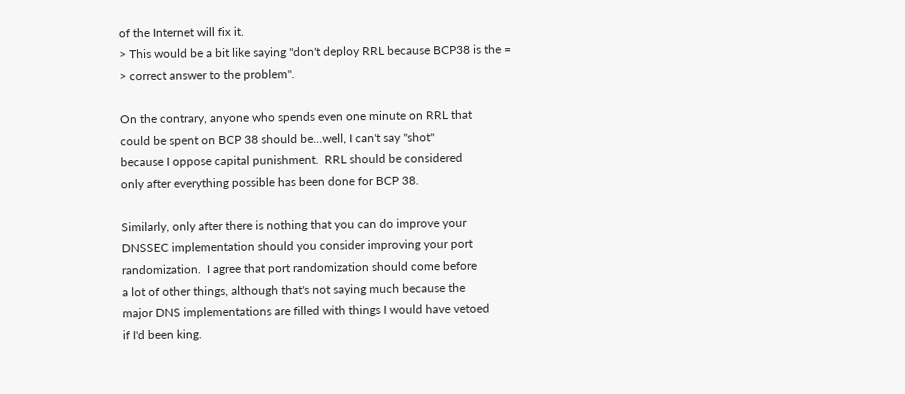of the Internet will fix it.
> This would be a bit like saying "don't deploy RRL because BCP38 is the =
> correct answer to the problem".

On the contrary, anyone who spends even one minute on RRL that
could be spent on BCP 38 should be...well, I can't say "shot"
because I oppose capital punishment.  RRL should be considered
only after everything possible has been done for BCP 38.

Similarly, only after there is nothing that you can do improve your
DNSSEC implementation should you consider improving your port
randomization.  I agree that port randomization should come before
a lot of other things, although that's not saying much because the
major DNS implementations are filled with things I would have vetoed
if I'd been king.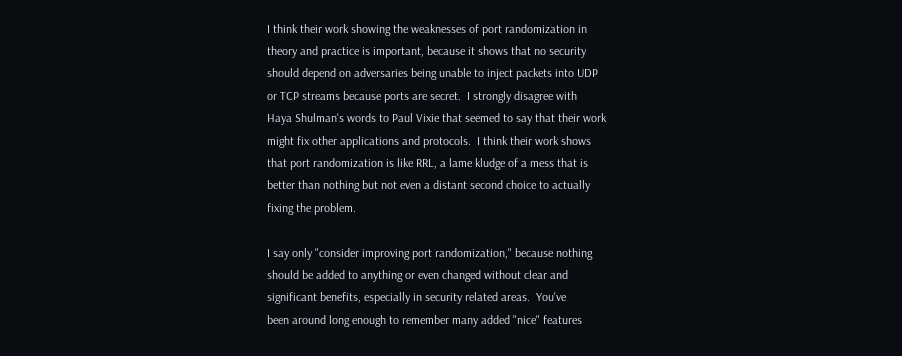I think their work showing the weaknesses of port randomization in
theory and practice is important, because it shows that no security
should depend on adversaries being unable to inject packets into UDP
or TCP streams because ports are secret.  I strongly disagree with
Haya Shulman's words to Paul Vixie that seemed to say that their work
might fix other applications and protocols.  I think their work shows
that port randomization is like RRL, a lame kludge of a mess that is
better than nothing but not even a distant second choice to actually
fixing the problem.

I say only "consider improving port randomization," because nothing
should be added to anything or even changed without clear and
significant benefits, especially in security related areas.  You've
been around long enough to remember many added "nice" features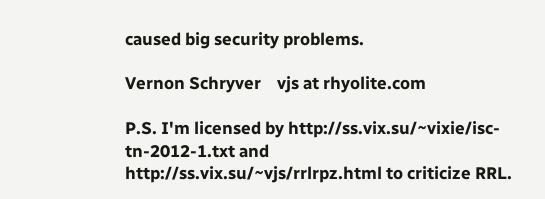caused big security problems.

Vernon Schryver    vjs at rhyolite.com

P.S. I'm licensed by http://ss.vix.su/~vixie/isc-tn-2012-1.txt and
http://ss.vix.su/~vjs/rrlrpz.html to criticize RRL.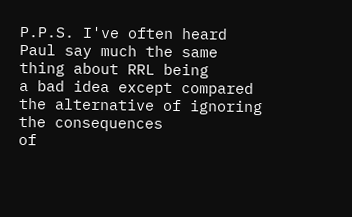P.P.S. I've often heard Paul say much the same thing about RRL being
a bad idea except compared the alternative of ignoring the consequences
of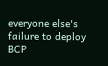everyone else's failure to deploy BCP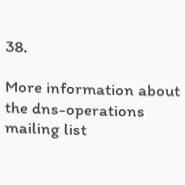38.

More information about the dns-operations mailing list